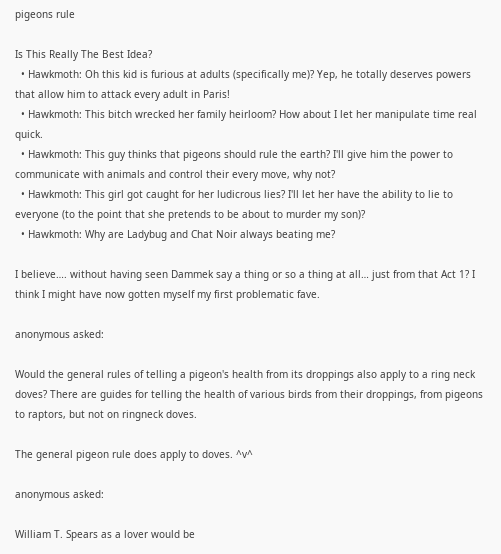pigeons rule

Is This Really The Best Idea?
  • Hawkmoth: Oh this kid is furious at adults (specifically me)? Yep, he totally deserves powers that allow him to attack every adult in Paris!
  • Hawkmoth: This bitch wrecked her family heirloom? How about I let her manipulate time real quick.
  • Hawkmoth: This guy thinks that pigeons should rule the earth? I'll give him the power to communicate with animals and control their every move, why not?
  • Hawkmoth: This girl got caught for her ludicrous lies? I'll let her have the ability to lie to everyone (to the point that she pretends to be about to murder my son)?
  • Hawkmoth: Why are Ladybug and Chat Noir always beating me?

I believe…. without having seen Dammek say a thing or so a thing at all… just from that Act 1? I think I might have now gotten myself my first problematic fave.

anonymous asked:

Would the general rules of telling a pigeon's health from its droppings also apply to a ring neck doves? There are guides for telling the health of various birds from their droppings, from pigeons to raptors, but not on ringneck doves.

The general pigeon rule does apply to doves. ^v^

anonymous asked:

William T. Spears as a lover would be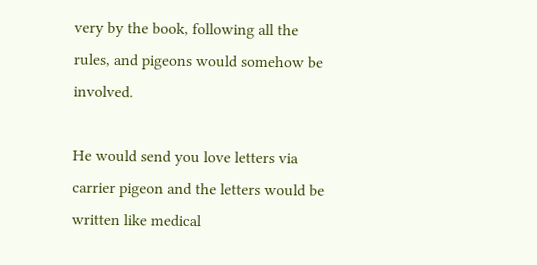very by the book, following all the rules, and pigeons would somehow be involved.

He would send you love letters via carrier pigeon and the letters would be written like medical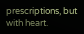prescriptions, but with heart.